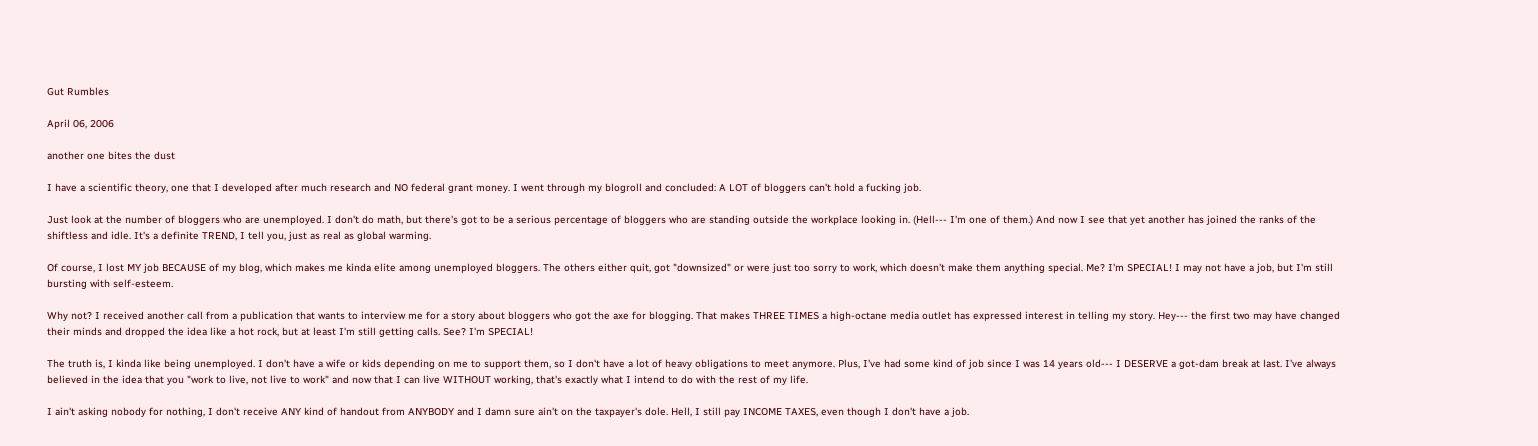Gut Rumbles

April 06, 2006

another one bites the dust

I have a scientific theory, one that I developed after much research and NO federal grant money. I went through my blogroll and concluded: A LOT of bloggers can't hold a fucking job.

Just look at the number of bloggers who are unemployed. I don't do math, but there's got to be a serious percentage of bloggers who are standing outside the workplace looking in. (Hell--- I'm one of them.) And now I see that yet another has joined the ranks of the shiftless and idle. It's a definite TREND, I tell you, just as real as global warming.

Of course, I lost MY job BECAUSE of my blog, which makes me kinda elite among unemployed bloggers. The others either quit, got "downsized" or were just too sorry to work, which doesn't make them anything special. Me? I'm SPECIAL! I may not have a job, but I'm still bursting with self-esteem.

Why not? I received another call from a publication that wants to interview me for a story about bloggers who got the axe for blogging. That makes THREE TIMES a high-octane media outlet has expressed interest in telling my story. Hey--- the first two may have changed their minds and dropped the idea like a hot rock, but at least I'm still getting calls. See? I'm SPECIAL!

The truth is, I kinda like being unemployed. I don't have a wife or kids depending on me to support them, so I don't have a lot of heavy obligations to meet anymore. Plus, I've had some kind of job since I was 14 years old--- I DESERVE a got-dam break at last. I've always believed in the idea that you "work to live, not live to work" and now that I can live WITHOUT working, that's exactly what I intend to do with the rest of my life.

I ain't asking nobody for nothing, I don't receive ANY kind of handout from ANYBODY and I damn sure ain't on the taxpayer's dole. Hell, I still pay INCOME TAXES, even though I don't have a job.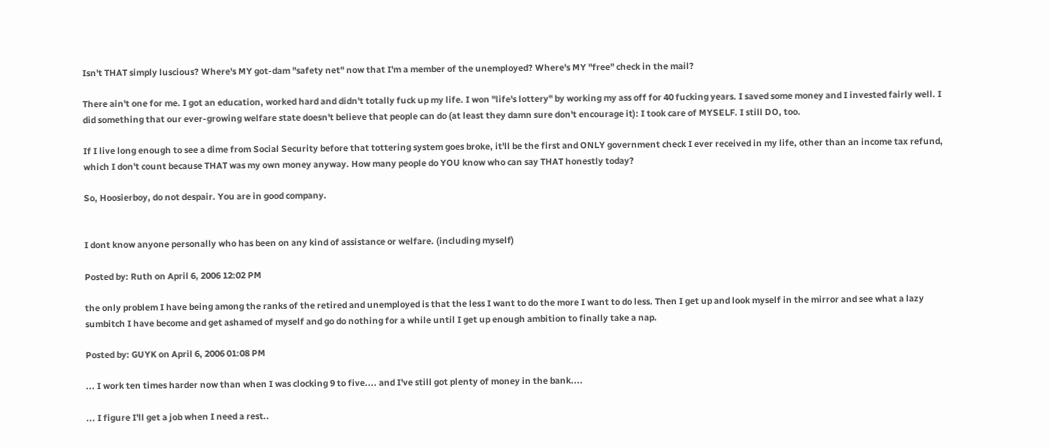Isn't THAT simply luscious? Where's MY got-dam "safety net" now that I'm a member of the unemployed? Where's MY "free" check in the mail?

There ain't one for me. I got an education, worked hard and didn't totally fuck up my life. I won "life's lottery" by working my ass off for 40 fucking years. I saved some money and I invested fairly well. I did something that our ever-growing welfare state doesn't believe that people can do (at least they damn sure don't encourage it): I took care of MYSELF. I still DO, too.

If I live long enough to see a dime from Social Security before that tottering system goes broke, it'll be the first and ONLY government check I ever received in my life, other than an income tax refund, which I don't count because THAT was my own money anyway. How many people do YOU know who can say THAT honestly today?

So, Hoosierboy, do not despair. You are in good company.


I dont know anyone personally who has been on any kind of assistance or welfare. (including myself)

Posted by: Ruth on April 6, 2006 12:02 PM

the only problem I have being among the ranks of the retired and unemployed is that the less I want to do the more I want to do less. Then I get up and look myself in the mirror and see what a lazy sumbitch I have become and get ashamed of myself and go do nothing for a while until I get up enough ambition to finally take a nap.

Posted by: GUYK on April 6, 2006 01:08 PM

... I work ten times harder now than when I was clocking 9 to five.... and I've still got plenty of money in the bank....

... I figure I'll get a job when I need a rest..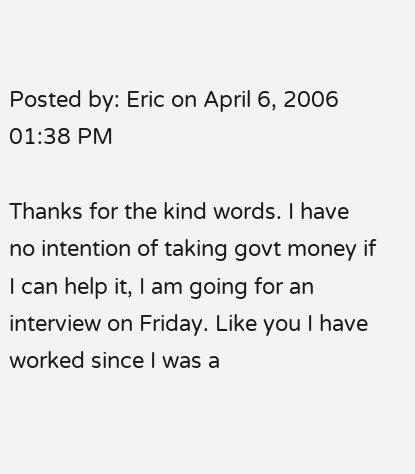Posted by: Eric on April 6, 2006 01:38 PM

Thanks for the kind words. I have no intention of taking govt money if I can help it, I am going for an interview on Friday. Like you I have worked since I was a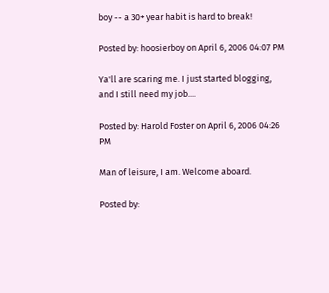boy -- a 30+ year habit is hard to break!

Posted by: hoosierboy on April 6, 2006 04:07 PM

Ya'll are scaring me. I just started blogging, and I still need my job....

Posted by: Harold Foster on April 6, 2006 04:26 PM

Man of leisure, I am. Welcome aboard.

Posted by: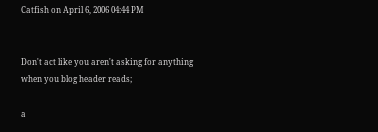Catfish on April 6, 2006 04:44 PM


Don't act like you aren't asking for anything when you blog header reads;

a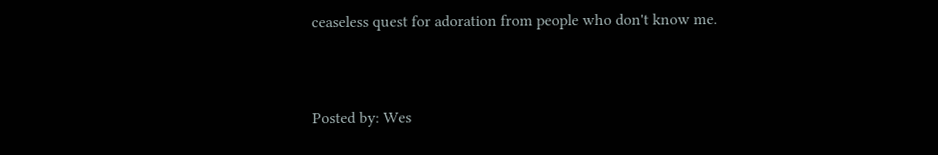ceaseless quest for adoration from people who don't know me.


Posted by: Wes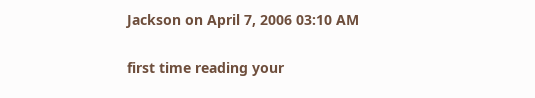Jackson on April 7, 2006 03:10 AM

first time reading your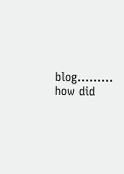blog......... how did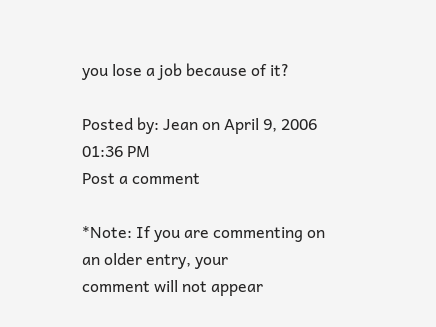you lose a job because of it?

Posted by: Jean on April 9, 2006 01:36 PM
Post a comment

*Note: If you are commenting on an older entry, your
comment will not appear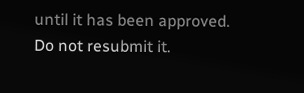until it has been approved.
Do not resubmit it.